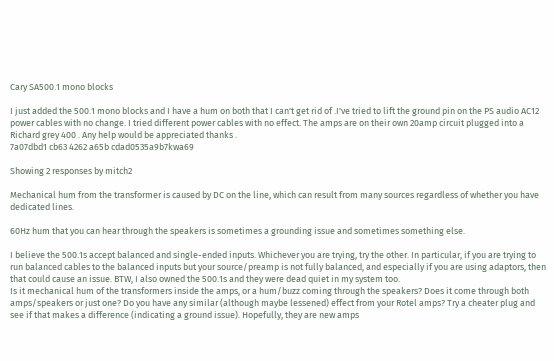Cary SA500.1 mono blocks

I just added the 500.1 mono blocks and I have a hum on both that I can't get rid of .I've tried to lift the ground pin on the PS audio AC12 power cables with no change. I tried different power cables with no effect. The amps are on their own 20amp circuit plugged into a Richard grey 400 . Any help would be appreciated thanks .
7a07dbd1 cb63 4262 a65b cdad0535a9b7kwa69

Showing 2 responses by mitch2

Mechanical hum from the transformer is caused by DC on the line, which can result from many sources regardless of whether you have dedicated lines.

60Hz hum that you can hear through the speakers is sometimes a grounding issue and sometimes something else.

I believe the 500.1s accept balanced and single-ended inputs. Whichever you are trying, try the other. In particular, if you are trying to run balanced cables to the balanced inputs but your source/preamp is not fully balanced, and especially if you are using adaptors, then that could cause an issue. BTW, I also owned the 500.1s and they were dead quiet in my system too.
Is it mechanical hum of the transformers inside the amps, or a hum/buzz coming through the speakers? Does it come through both amps/speakers or just one? Do you have any similar (although maybe lessened) effect from your Rotel amps? Try a cheater plug and see if that makes a difference (indicating a ground issue). Hopefully, they are new amps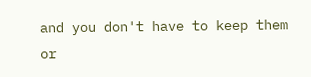and you don't have to keep them or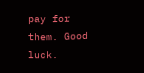pay for them. Good luck.